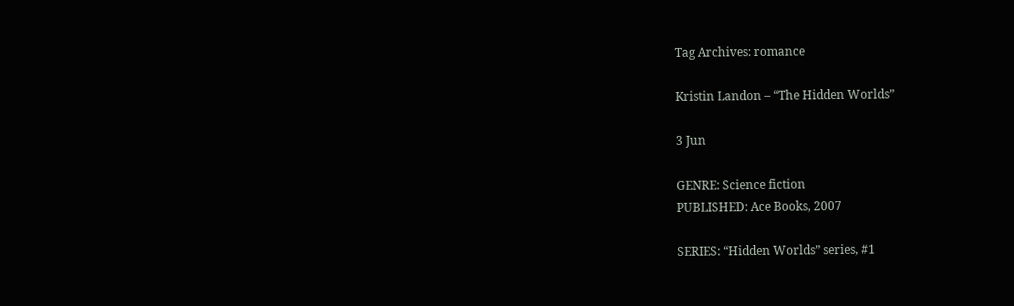Tag Archives: romance

Kristin Landon – “The Hidden Worlds”

3 Jun

GENRE: Science fiction
PUBLISHED: Ace Books, 2007

SERIES: “Hidden Worlds” series, #1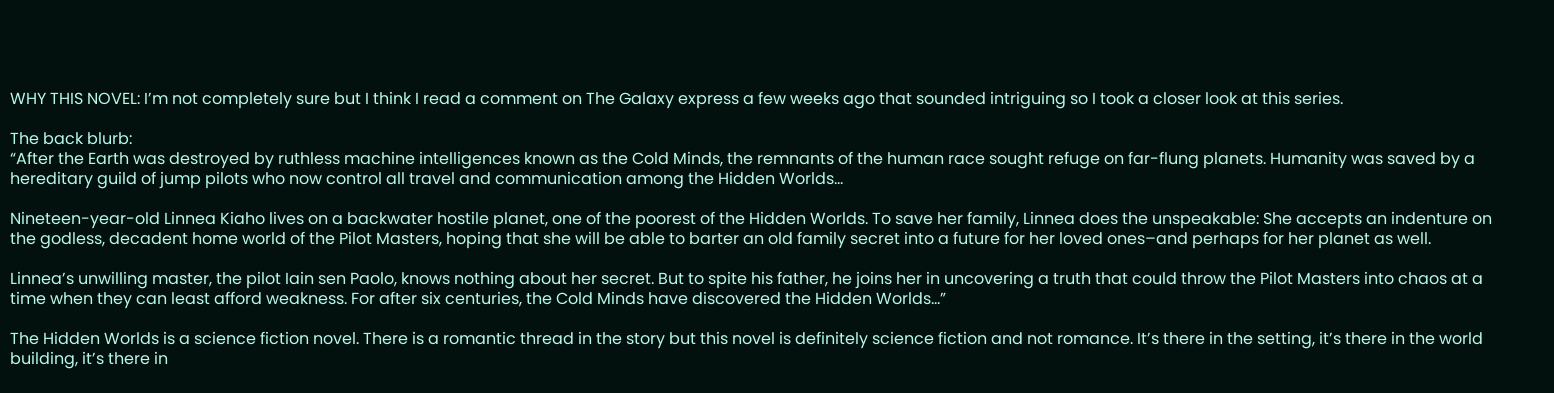WHY THIS NOVEL: I’m not completely sure but I think I read a comment on The Galaxy express a few weeks ago that sounded intriguing so I took a closer look at this series.

The back blurb:
“After the Earth was destroyed by ruthless machine intelligences known as the Cold Minds, the remnants of the human race sought refuge on far-flung planets. Humanity was saved by a hereditary guild of jump pilots who now control all travel and communication among the Hidden Worlds…

Nineteen-year-old Linnea Kiaho lives on a backwater hostile planet, one of the poorest of the Hidden Worlds. To save her family, Linnea does the unspeakable: She accepts an indenture on the godless, decadent home world of the Pilot Masters, hoping that she will be able to barter an old family secret into a future for her loved ones–and perhaps for her planet as well.

Linnea’s unwilling master, the pilot Iain sen Paolo, knows nothing about her secret. But to spite his father, he joins her in uncovering a truth that could throw the Pilot Masters into chaos at a time when they can least afford weakness. For after six centuries, the Cold Minds have discovered the Hidden Worlds…”

The Hidden Worlds is a science fiction novel. There is a romantic thread in the story but this novel is definitely science fiction and not romance. It’s there in the setting, it’s there in the world building, it’s there in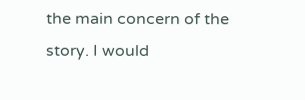the main concern of the story. I would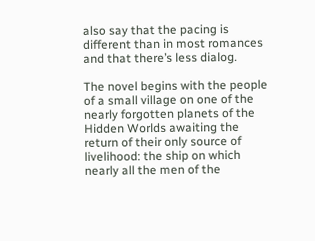also say that the pacing is different than in most romances and that there’s less dialog.

The novel begins with the people of a small village on one of the nearly forgotten planets of the Hidden Worlds awaiting the return of their only source of livelihood: the ship on which nearly all the men of the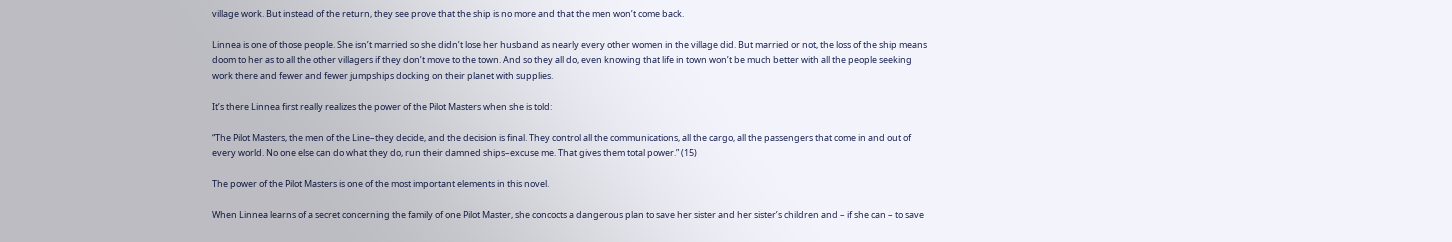village work. But instead of the return, they see prove that the ship is no more and that the men won’t come back.

Linnea is one of those people. She isn’t married so she didn’t lose her husband as nearly every other women in the village did. But married or not, the loss of the ship means doom to her as to all the other villagers if they don’t move to the town. And so they all do, even knowing that life in town won’t be much better with all the people seeking work there and fewer and fewer jumpships docking on their planet with supplies.

It’s there Linnea first really realizes the power of the Pilot Masters when she is told:

“The Pilot Masters, the men of the Line–they decide, and the decision is final. They control all the communications, all the cargo, all the passengers that come in and out of every world. No one else can do what they do, run their damned ships–excuse me. That gives them total power.” (15)

The power of the Pilot Masters is one of the most important elements in this novel.

When Linnea learns of a secret concerning the family of one Pilot Master, she concocts a dangerous plan to save her sister and her sister’s children and – if she can – to save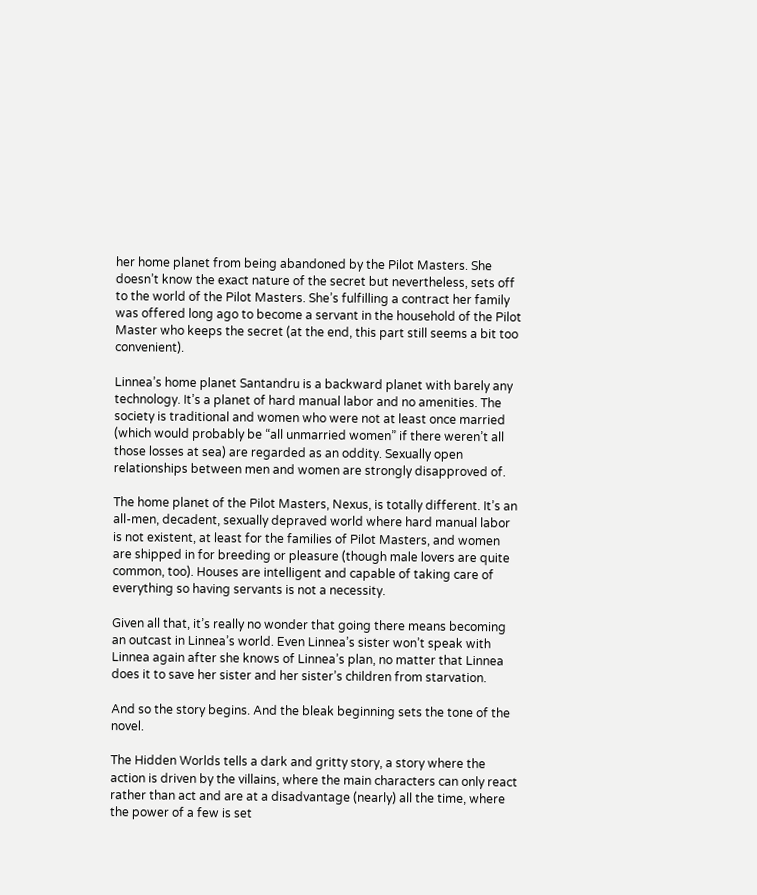her home planet from being abandoned by the Pilot Masters. She doesn’t know the exact nature of the secret but nevertheless, sets off to the world of the Pilot Masters. She’s fulfilling a contract her family was offered long ago to become a servant in the household of the Pilot Master who keeps the secret (at the end, this part still seems a bit too convenient).

Linnea’s home planet Santandru is a backward planet with barely any technology. It’s a planet of hard manual labor and no amenities. The society is traditional and women who were not at least once married (which would probably be “all unmarried women” if there weren’t all those losses at sea) are regarded as an oddity. Sexually open relationships between men and women are strongly disapproved of.

The home planet of the Pilot Masters, Nexus, is totally different. It’s an all-men, decadent, sexually depraved world where hard manual labor is not existent, at least for the families of Pilot Masters, and women are shipped in for breeding or pleasure (though male lovers are quite common, too). Houses are intelligent and capable of taking care of everything so having servants is not a necessity.

Given all that, it’s really no wonder that going there means becoming an outcast in Linnea’s world. Even Linnea’s sister won’t speak with Linnea again after she knows of Linnea’s plan, no matter that Linnea does it to save her sister and her sister’s children from starvation.

And so the story begins. And the bleak beginning sets the tone of the novel.

The Hidden Worlds tells a dark and gritty story, a story where the action is driven by the villains, where the main characters can only react rather than act and are at a disadvantage (nearly) all the time, where the power of a few is set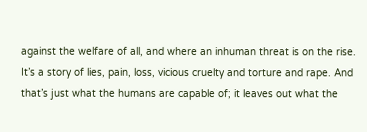against the welfare of all, and where an inhuman threat is on the rise. It’s a story of lies, pain, loss, vicious cruelty and torture and rape. And that’s just what the humans are capable of; it leaves out what the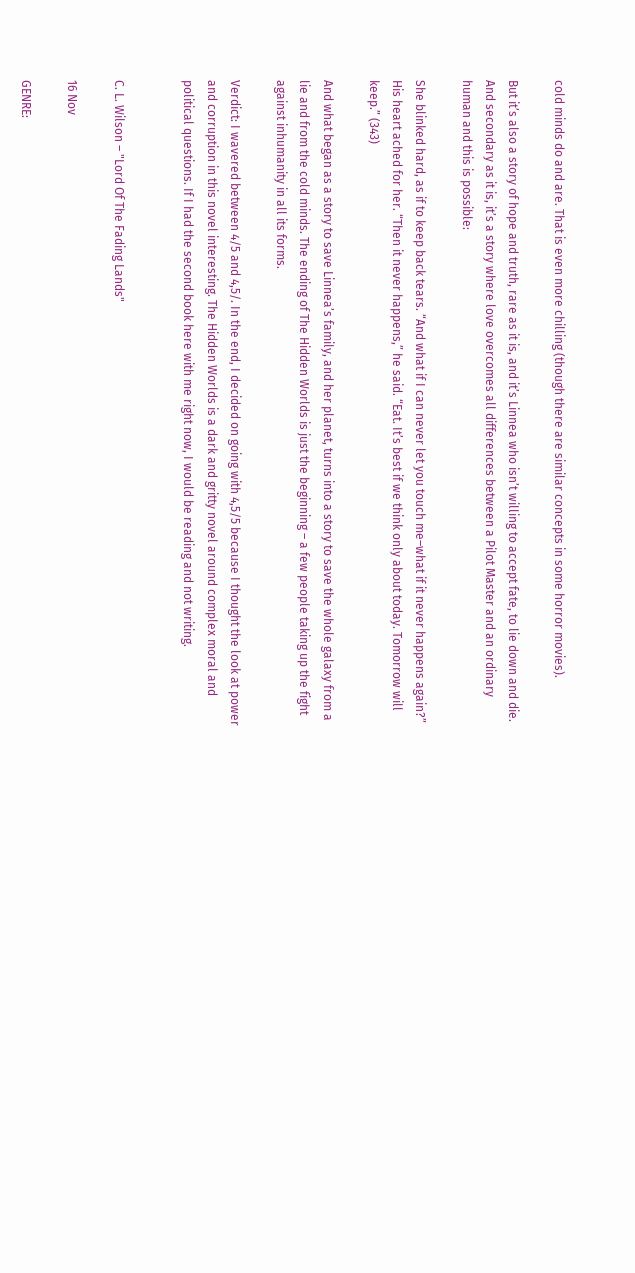cold minds do and are. That is even more chilling (though there are similar concepts in some horror movies).

But it’s also a story of hope and truth, rare as it is, and it’s Linnea who isn’t willing to accept fate, to lie down and die. And secondary as it is, it’s a story where love overcomes all differences between a Pilot Master and an ordinary human and this is possible:

She blinked hard, as if to keep back tears. “And what if I can never let you touch me–what if it never happens again?”
His heart ached for her. “Then it never happens,” he said. “Eat. It’s best if we think only about today. Tomorrow will keep.” (343)

And what began as a story to save Linnea’s family, and her planet, turns into a story to save the whole galaxy from a lie and from the cold minds. The ending of The Hidden Worlds is just the beginning – a few people taking up the fight against inhumanity in all its forms.

Verdict: I wavered between 4/5 and 4,5/. In the end, I decided on going with 4,5/5 because I thought the look at power and corruption in this novel interesting. The Hidden Worlds is a dark and gritty novel around complex moral and political questions. If I had the second book here with me right now, I would be reading and not writing.


C. L. Wilson – "Lord Of The Fading Lands"

16 Nov

GENRE: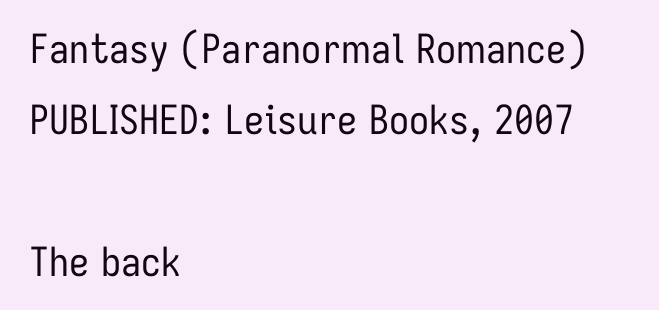Fantasy (Paranormal Romance)
PUBLISHED: Leisure Books, 2007

The back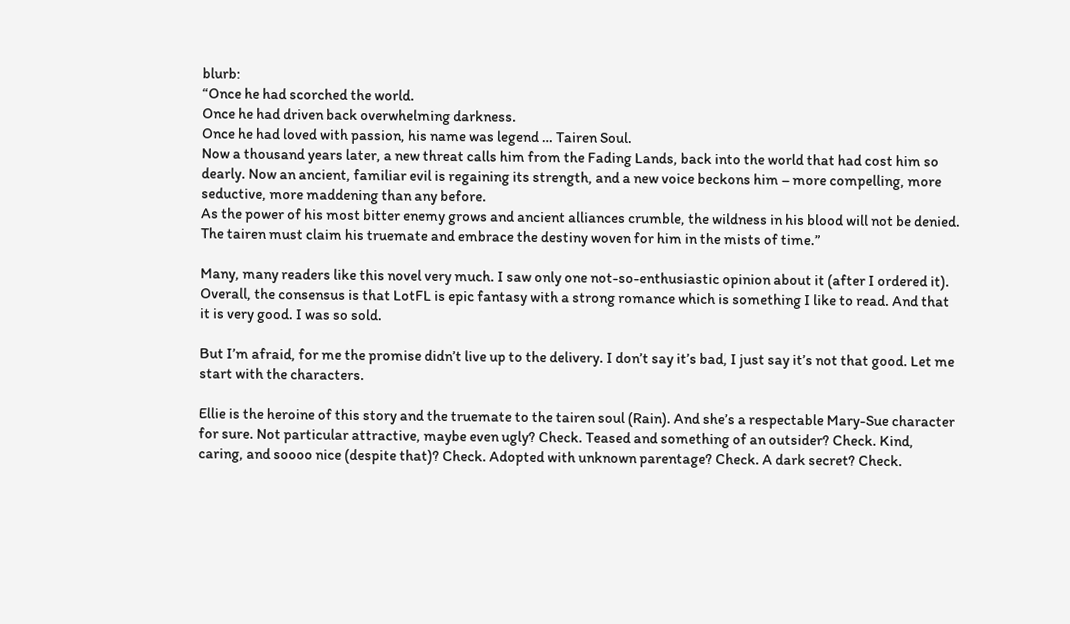blurb:
“Once he had scorched the world.
Once he had driven back overwhelming darkness.
Once he had loved with passion, his name was legend … Tairen Soul.
Now a thousand years later, a new threat calls him from the Fading Lands, back into the world that had cost him so dearly. Now an ancient, familiar evil is regaining its strength, and a new voice beckons him – more compelling, more seductive, more maddening than any before.
As the power of his most bitter enemy grows and ancient alliances crumble, the wildness in his blood will not be denied. The tairen must claim his truemate and embrace the destiny woven for him in the mists of time.”

Many, many readers like this novel very much. I saw only one not-so-enthusiastic opinion about it (after I ordered it). Overall, the consensus is that LotFL is epic fantasy with a strong romance which is something I like to read. And that it is very good. I was so sold.

But I’m afraid, for me the promise didn’t live up to the delivery. I don’t say it’s bad, I just say it’s not that good. Let me start with the characters.

Ellie is the heroine of this story and the truemate to the tairen soul (Rain). And she’s a respectable Mary-Sue character for sure. Not particular attractive, maybe even ugly? Check. Teased and something of an outsider? Check. Kind, caring, and soooo nice (despite that)? Check. Adopted with unknown parentage? Check. A dark secret? Check.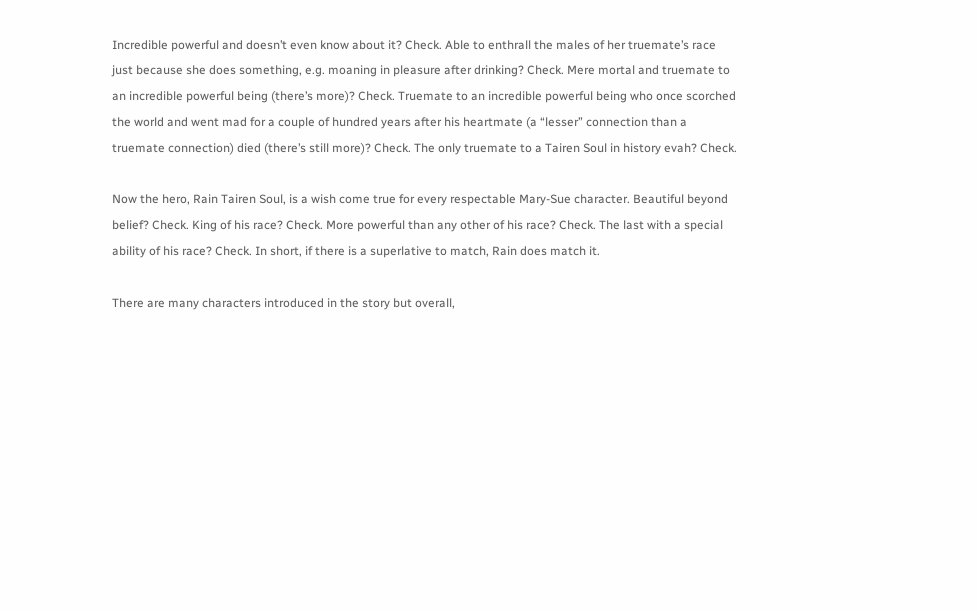Incredible powerful and doesn’t even know about it? Check. Able to enthrall the males of her truemate’s race just because she does something, e.g. moaning in pleasure after drinking? Check. Mere mortal and truemate to an incredible powerful being (there’s more)? Check. Truemate to an incredible powerful being who once scorched the world and went mad for a couple of hundred years after his heartmate (a “lesser” connection than a truemate connection) died (there’s still more)? Check. The only truemate to a Tairen Soul in history evah? Check.

Now the hero, Rain Tairen Soul, is a wish come true for every respectable Mary-Sue character. Beautiful beyond belief? Check. King of his race? Check. More powerful than any other of his race? Check. The last with a special ability of his race? Check. In short, if there is a superlative to match, Rain does match it.

There are many characters introduced in the story but overall,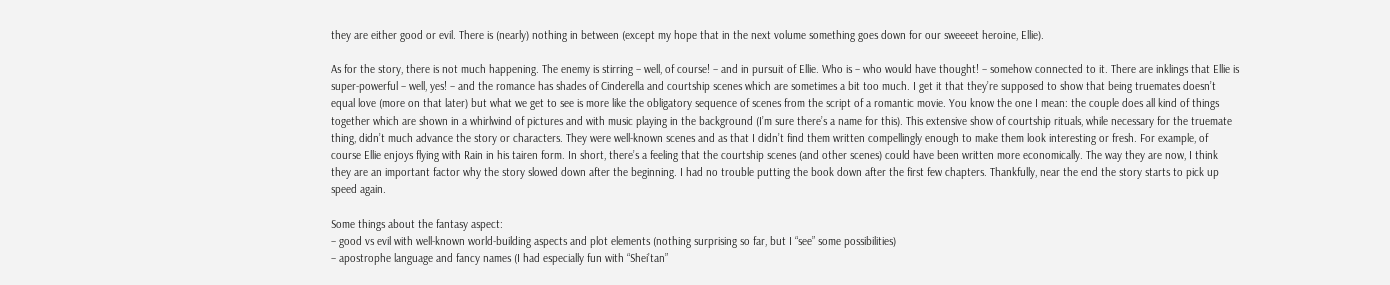they are either good or evil. There is (nearly) nothing in between (except my hope that in the next volume something goes down for our sweeeet heroine, Ellie).

As for the story, there is not much happening. The enemy is stirring – well, of course! – and in pursuit of Ellie. Who is – who would have thought! – somehow connected to it. There are inklings that Ellie is super-powerful – well, yes! – and the romance has shades of Cinderella and courtship scenes which are sometimes a bit too much. I get it that they’re supposed to show that being truemates doesn’t equal love (more on that later) but what we get to see is more like the obligatory sequence of scenes from the script of a romantic movie. You know the one I mean: the couple does all kind of things together which are shown in a whirlwind of pictures and with music playing in the background (I’m sure there’s a name for this). This extensive show of courtship rituals, while necessary for the truemate thing, didn’t much advance the story or characters. They were well-known scenes and as that I didn’t find them written compellingly enough to make them look interesting or fresh. For example, of course Ellie enjoys flying with Rain in his tairen form. In short, there’s a feeling that the courtship scenes (and other scenes) could have been written more economically. The way they are now, I think they are an important factor why the story slowed down after the beginning. I had no trouble putting the book down after the first few chapters. Thankfully, near the end the story starts to pick up speed again.

Some things about the fantasy aspect:
– good vs evil with well-known world-building aspects and plot elements (nothing surprising so far, but I “see” some possibilities)
– apostrophe language and fancy names (I had especially fun with “Shei’tan”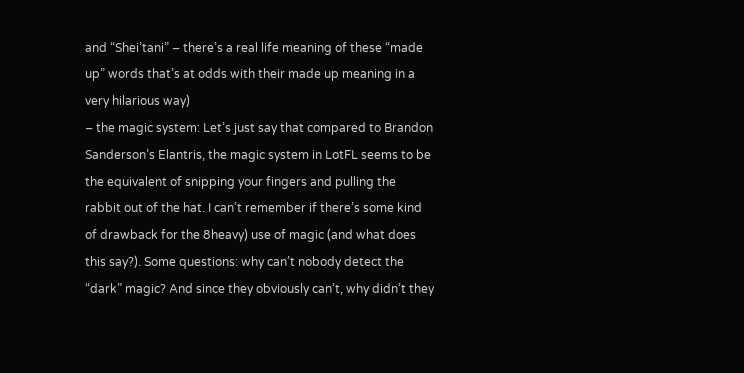and “Shei’tani” – there’s a real life meaning of these “made up” words that’s at odds with their made up meaning in a very hilarious way)
– the magic system: Let’s just say that compared to Brandon Sanderson’s Elantris, the magic system in LotFL seems to be the equivalent of snipping your fingers and pulling the rabbit out of the hat. I can’t remember if there’s some kind of drawback for the 8heavy) use of magic (and what does this say?). Some questions: why can’t nobody detect the “dark” magic? And since they obviously can’t, why didn’t they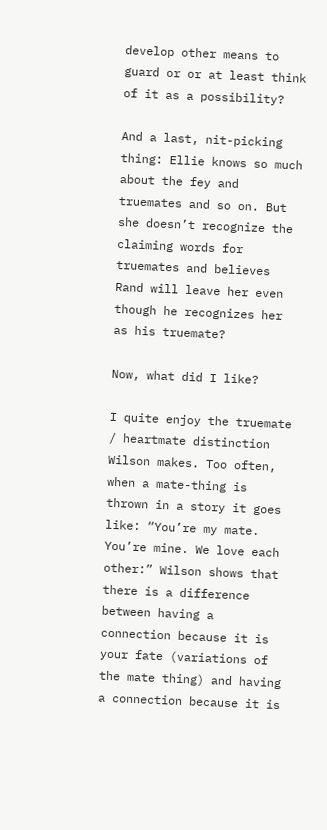develop other means to guard or or at least think of it as a possibility?

And a last, nit-picking thing: Ellie knows so much about the fey and truemates and so on. But she doesn’t recognize the claiming words for truemates and believes Rand will leave her even though he recognizes her as his truemate?

Now, what did I like?

I quite enjoy the truemate / heartmate distinction Wilson makes. Too often, when a mate-thing is thrown in a story it goes like: “You’re my mate. You’re mine. We love each other:” Wilson shows that there is a difference between having a connection because it is your fate (variations of the mate thing) and having a connection because it is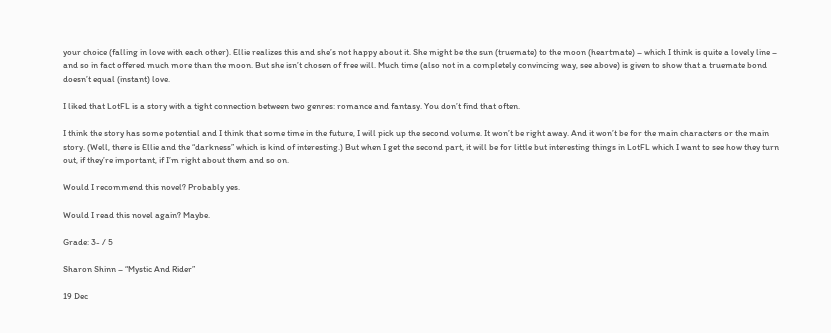your choice (falling in love with each other). Ellie realizes this and she’s not happy about it. She might be the sun (truemate) to the moon (heartmate) – which I think is quite a lovely line – and so in fact offered much more than the moon. But she isn’t chosen of free will. Much time (also not in a completely convincing way, see above) is given to show that a truemate bond doesn’t equal (instant) love.

I liked that LotFL is a story with a tight connection between two genres: romance and fantasy. You don’t find that often.

I think the story has some potential and I think that some time in the future, I will pick up the second volume. It won’t be right away. And it won’t be for the main characters or the main story. (Well, there is Ellie and the “darkness” which is kind of interesting.) But when I get the second part, it will be for little but interesting things in LotFL which I want to see how they turn out, if they’re important, if I’m right about them and so on.

Would I recommend this novel? Probably yes.

Would I read this novel again? Maybe.

Grade: 3- / 5

Sharon Shinn – “Mystic And Rider”

19 Dec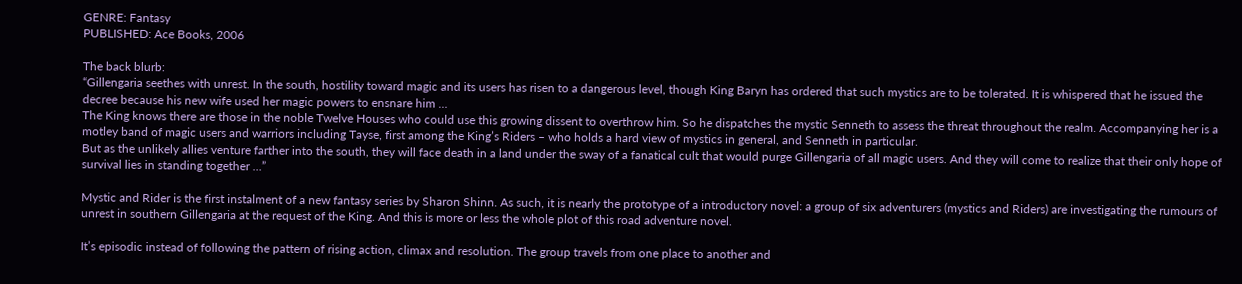GENRE: Fantasy
PUBLISHED: Ace Books, 2006

The back blurb:
“Gillengaria seethes with unrest. In the south, hostility toward magic and its users has risen to a dangerous level, though King Baryn has ordered that such mystics are to be tolerated. It is whispered that he issued the decree because his new wife used her magic powers to ensnare him …
The King knows there are those in the noble Twelve Houses who could use this growing dissent to overthrow him. So he dispatches the mystic Senneth to assess the threat throughout the realm. Accompanying her is a motley band of magic users and warriors including Tayse, first among the King’s Riders – who holds a hard view of mystics in general, and Senneth in particular.
But as the unlikely allies venture farther into the south, they will face death in a land under the sway of a fanatical cult that would purge Gillengaria of all magic users. And they will come to realize that their only hope of survival lies in standing together …”

Mystic and Rider is the first instalment of a new fantasy series by Sharon Shinn. As such, it is nearly the prototype of a introductory novel: a group of six adventurers (mystics and Riders) are investigating the rumours of unrest in southern Gillengaria at the request of the King. And this is more or less the whole plot of this road adventure novel.

It’s episodic instead of following the pattern of rising action, climax and resolution. The group travels from one place to another and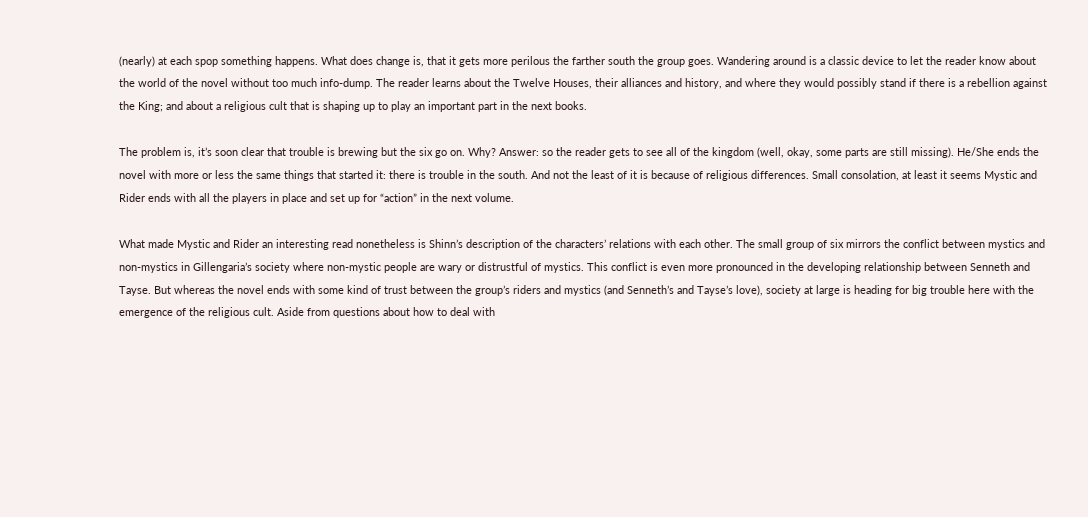(nearly) at each spop something happens. What does change is, that it gets more perilous the farther south the group goes. Wandering around is a classic device to let the reader know about the world of the novel without too much info-dump. The reader learns about the Twelve Houses, their alliances and history, and where they would possibly stand if there is a rebellion against the King; and about a religious cult that is shaping up to play an important part in the next books.

The problem is, it’s soon clear that trouble is brewing but the six go on. Why? Answer: so the reader gets to see all of the kingdom (well, okay, some parts are still missing). He/She ends the novel with more or less the same things that started it: there is trouble in the south. And not the least of it is because of religious differences. Small consolation, at least it seems Mystic and Rider ends with all the players in place and set up for “action” in the next volume.

What made Mystic and Rider an interesting read nonetheless is Shinn’s description of the characters’ relations with each other. The small group of six mirrors the conflict between mystics and non-mystics in Gillengaria’s society where non-mystic people are wary or distrustful of mystics. This conflict is even more pronounced in the developing relationship between Senneth and Tayse. But whereas the novel ends with some kind of trust between the group’s riders and mystics (and Senneth’s and Tayse’s love), society at large is heading for big trouble here with the emergence of the religious cult. Aside from questions about how to deal with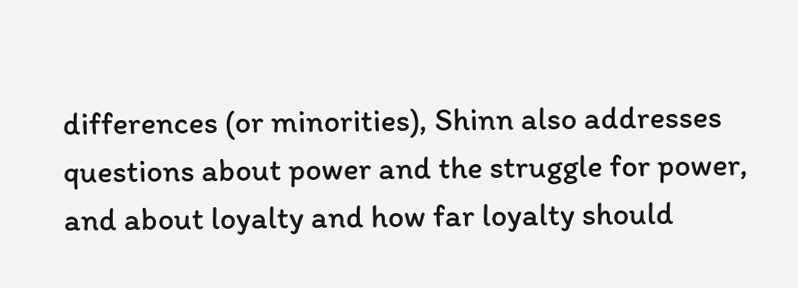differences (or minorities), Shinn also addresses questions about power and the struggle for power, and about loyalty and how far loyalty should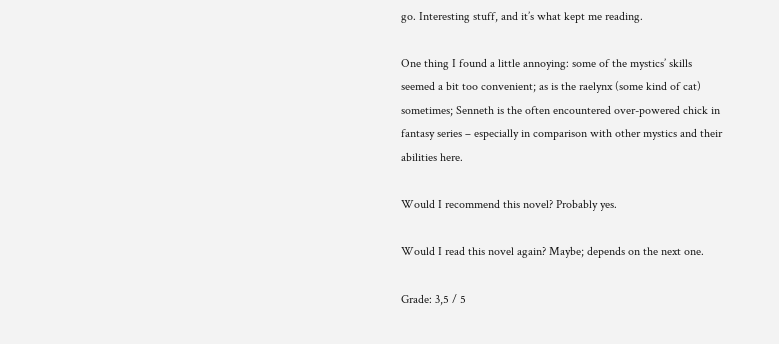go. Interesting stuff, and it’s what kept me reading.

One thing I found a little annoying: some of the mystics’ skills seemed a bit too convenient; as is the raelynx (some kind of cat) sometimes; Senneth is the often encountered over-powered chick in fantasy series – especially in comparison with other mystics and their abilities here.

Would I recommend this novel? Probably yes.

Would I read this novel again? Maybe; depends on the next one.

Grade: 3,5 / 5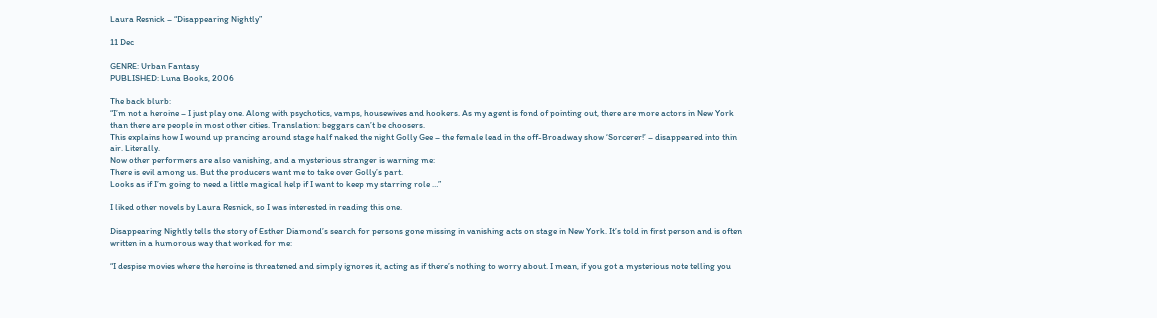Laura Resnick – “Disappearing Nightly”

11 Dec

GENRE: Urban Fantasy
PUBLISHED: Luna Books, 2006

The back blurb:
“I’m not a heroine – I just play one. Along with psychotics, vamps, housewives and hookers. As my agent is fond of pointing out, there are more actors in New York than there are people in most other cities. Translation: beggars can’t be choosers.
This explains how I wound up prancing around stage half naked the night Golly Gee – the female lead in the off-Broadway show ‘Sorcerer!’ – disappeared into thin air. Literally.
Now other performers are also vanishing, and a mysterious stranger is warning me:
There is evil among us. But the producers want me to take over Golly’s part.
Looks as if I’m going to need a little magical help if I want to keep my starring role …”

I liked other novels by Laura Resnick, so I was interested in reading this one.

Disappearing Nightly tells the story of Esther Diamond’s search for persons gone missing in vanishing acts on stage in New York. It’s told in first person and is often written in a humorous way that worked for me:

“I despise movies where the heroine is threatened and simply ignores it, acting as if there’s nothing to worry about. I mean, if you got a mysterious note telling you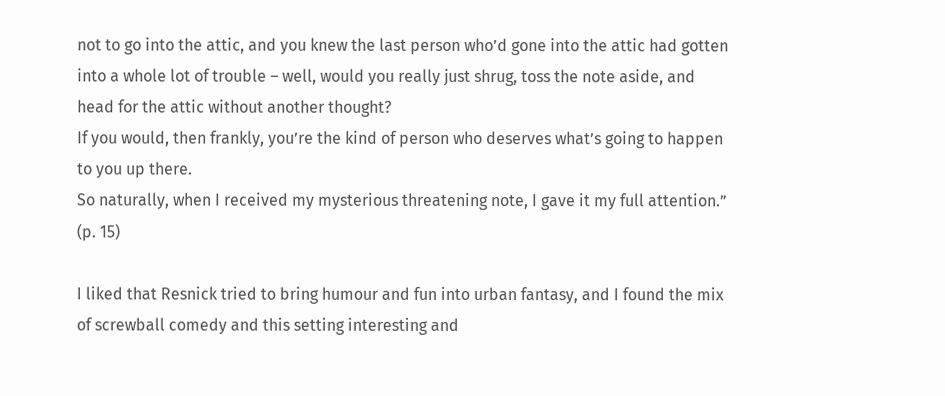not to go into the attic, and you knew the last person who’d gone into the attic had gotten into a whole lot of trouble – well, would you really just shrug, toss the note aside, and head for the attic without another thought?
If you would, then frankly, you’re the kind of person who deserves what’s going to happen to you up there.
So naturally, when I received my mysterious threatening note, I gave it my full attention.” (p. 15)

I liked that Resnick tried to bring humour and fun into urban fantasy, and I found the mix of screwball comedy and this setting interesting and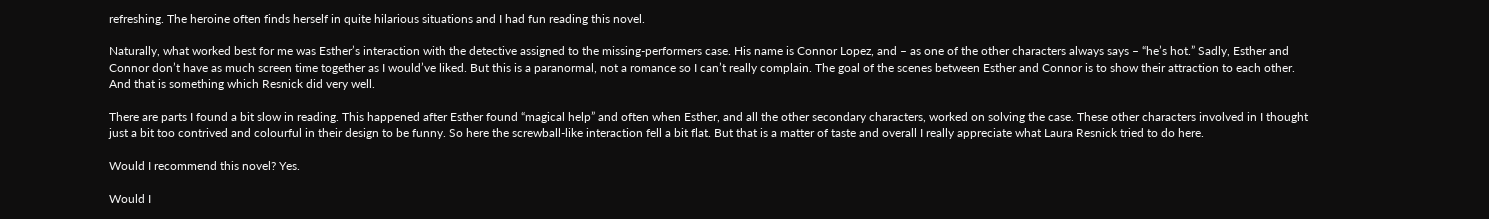refreshing. The heroine often finds herself in quite hilarious situations and I had fun reading this novel.

Naturally, what worked best for me was Esther’s interaction with the detective assigned to the missing-performers case. His name is Connor Lopez, and – as one of the other characters always says – “he’s hot.” Sadly, Esther and Connor don’t have as much screen time together as I would’ve liked. But this is a paranormal, not a romance so I can’t really complain. The goal of the scenes between Esther and Connor is to show their attraction to each other. And that is something which Resnick did very well.

There are parts I found a bit slow in reading. This happened after Esther found “magical help” and often when Esther, and all the other secondary characters, worked on solving the case. These other characters involved in I thought just a bit too contrived and colourful in their design to be funny. So here the screwball-like interaction fell a bit flat. But that is a matter of taste and overall I really appreciate what Laura Resnick tried to do here.

Would I recommend this novel? Yes.

Would I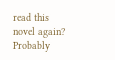read this novel again? Probably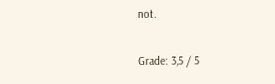not.

Grade: 3,5 / 5